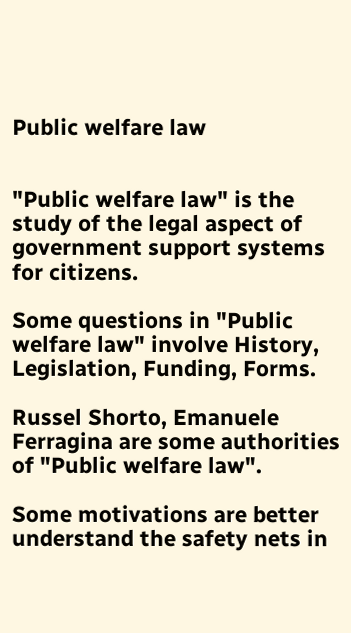Public welfare law


"Public welfare law" is the study of the legal aspect of government support systems for citizens.

Some questions in "Public welfare law" involve History, Legislation, Funding, Forms.

Russel Shorto, Emanuele Ferragina are some authorities of "Public welfare law".

Some motivations are better understand the safety nets in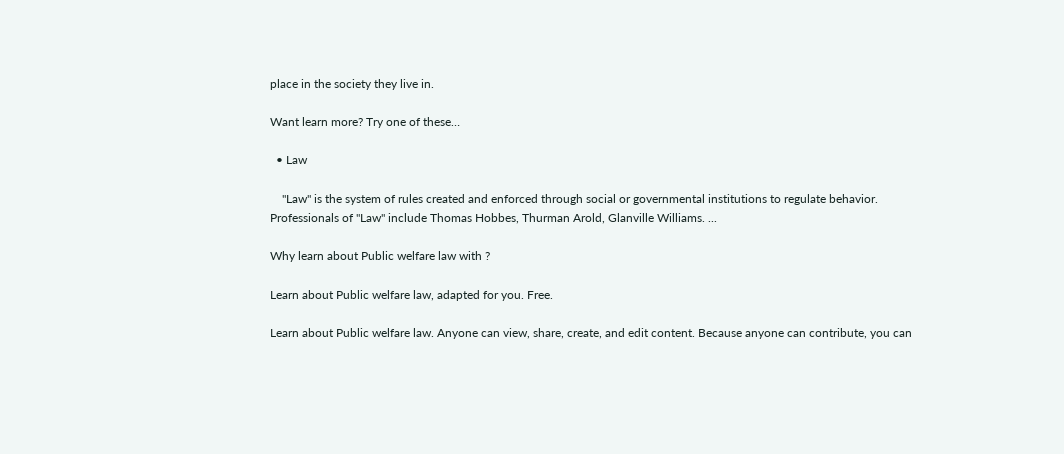place in the society they live in.

Want learn more? Try one of these…

  • Law

    "Law" is the system of rules created and enforced through social or governmental institutions to regulate behavior. Professionals of "Law" include Thomas Hobbes, Thurman Arold, Glanville Williams. ...

Why learn about Public welfare law with ?

Learn about Public welfare law, adapted for you. Free.

Learn about Public welfare law. Anyone can view, share, create, and edit content. Because anyone can contribute, you can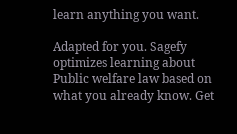learn anything you want.

Adapted for you. Sagefy optimizes learning about Public welfare law based on what you already know. Get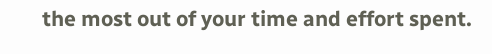the most out of your time and effort spent.